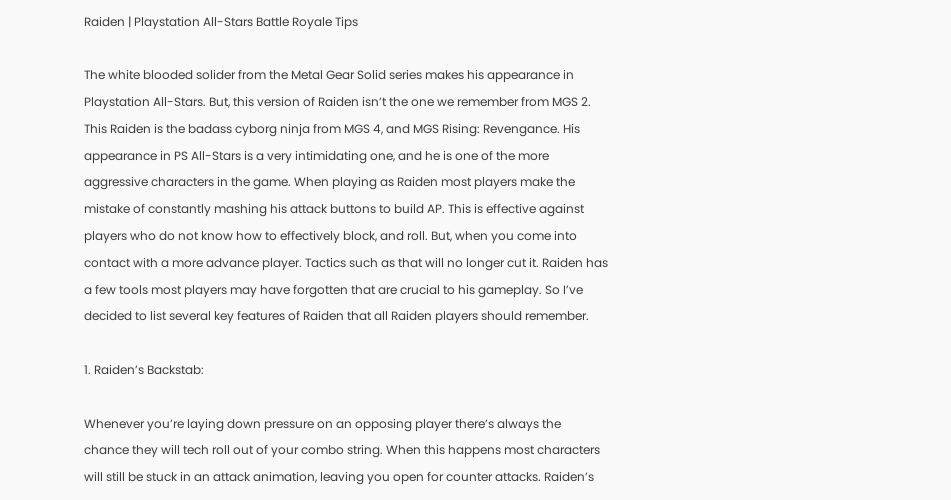Raiden | Playstation All-Stars Battle Royale Tips

The white blooded solider from the Metal Gear Solid series makes his appearance in Playstation All-Stars. But, this version of Raiden isn’t the one we remember from MGS 2. This Raiden is the badass cyborg ninja from MGS 4, and MGS Rising: Revengance. His appearance in PS All-Stars is a very intimidating one, and he is one of the more aggressive characters in the game. When playing as Raiden most players make the mistake of constantly mashing his attack buttons to build AP. This is effective against players who do not know how to effectively block, and roll. But, when you come into contact with a more advance player. Tactics such as that will no longer cut it. Raiden has a few tools most players may have forgotten that are crucial to his gameplay. So I’ve decided to list several key features of Raiden that all Raiden players should remember.

1. Raiden’s Backstab:

Whenever you’re laying down pressure on an opposing player there’s always the chance they will tech roll out of your combo string. When this happens most characters will still be stuck in an attack animation, leaving you open for counter attacks. Raiden’s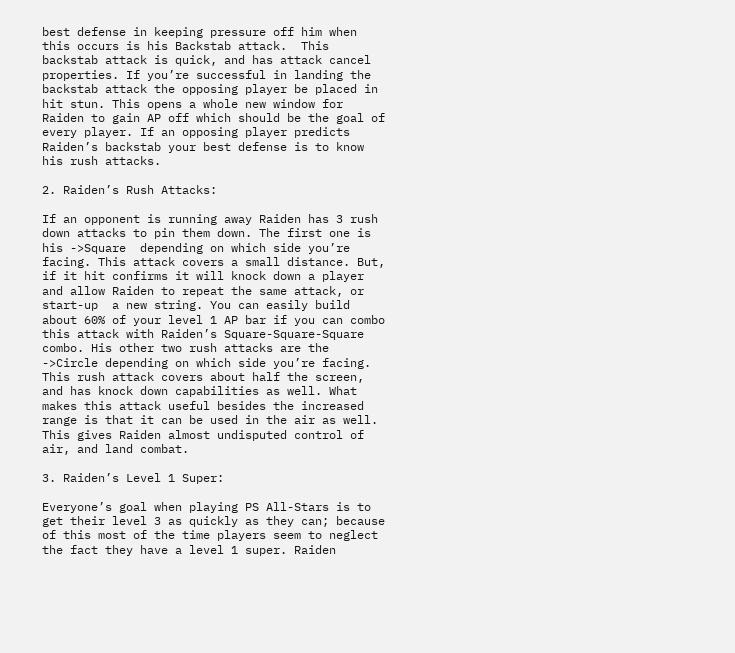best defense in keeping pressure off him when this occurs is his Backstab attack.  This backstab attack is quick, and has attack cancel properties. If you’re successful in landing the backstab attack the opposing player be placed in hit stun. This opens a whole new window for Raiden to gain AP off which should be the goal of every player. If an opposing player predicts Raiden’s backstab your best defense is to know his rush attacks.

2. Raiden’s Rush Attacks:

If an opponent is running away Raiden has 3 rush down attacks to pin them down. The first one is his ->Square  depending on which side you’re facing. This attack covers a small distance. But, if it hit confirms it will knock down a player and allow Raiden to repeat the same attack, or start-up  a new string. You can easily build about 60% of your level 1 AP bar if you can combo this attack with Raiden’s Square-Square-Square combo. His other two rush attacks are the ->Circle depending on which side you’re facing. This rush attack covers about half the screen, and has knock down capabilities as well. What makes this attack useful besides the increased range is that it can be used in the air as well.  This gives Raiden almost undisputed control of air, and land combat.

3. Raiden’s Level 1 Super:

Everyone’s goal when playing PS All-Stars is to get their level 3 as quickly as they can; because of this most of the time players seem to neglect the fact they have a level 1 super. Raiden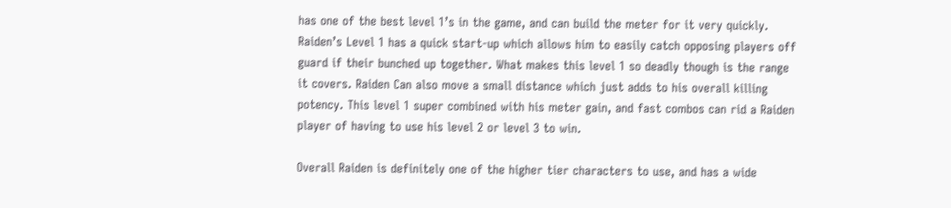has one of the best level 1’s in the game, and can build the meter for it very quickly. Raiden’s Level 1 has a quick start-up which allows him to easily catch opposing players off guard if their bunched up together. What makes this level 1 so deadly though is the range it covers. Raiden Can also move a small distance which just adds to his overall killing potency. This level 1 super combined with his meter gain, and fast combos can rid a Raiden player of having to use his level 2 or level 3 to win.

Overall Raiden is definitely one of the higher tier characters to use, and has a wide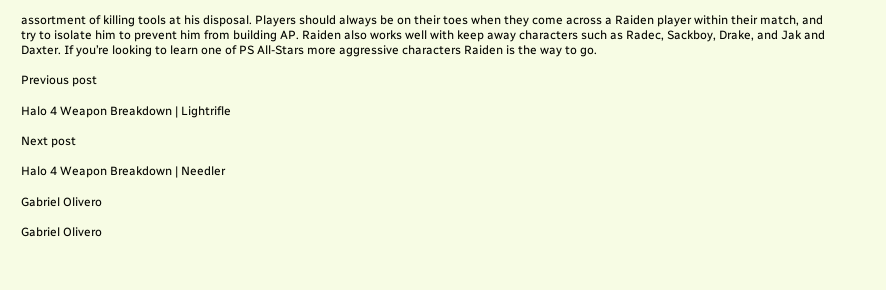assortment of killing tools at his disposal. Players should always be on their toes when they come across a Raiden player within their match, and try to isolate him to prevent him from building AP. Raiden also works well with keep away characters such as Radec, Sackboy, Drake, and Jak and Daxter. If you’re looking to learn one of PS All-Stars more aggressive characters Raiden is the way to go.

Previous post

Halo 4 Weapon Breakdown | Lightrifle

Next post

Halo 4 Weapon Breakdown | Needler

Gabriel Olivero

Gabriel Olivero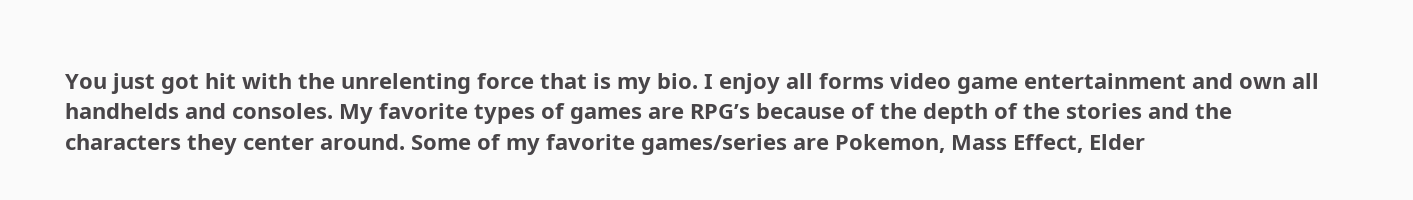You just got hit with the unrelenting force that is my bio. I enjoy all forms video game entertainment and own all handhelds and consoles. My favorite types of games are RPG’s because of the depth of the stories and the characters they center around. Some of my favorite games/series are Pokemon, Mass Effect, Elder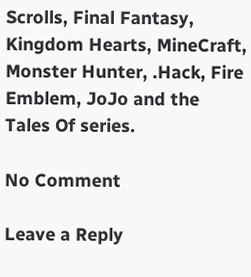Scrolls, Final Fantasy, Kingdom Hearts, MineCraft, Monster Hunter, .Hack, Fire Emblem, JoJo and the Tales Of series.

No Comment

Leave a Reply